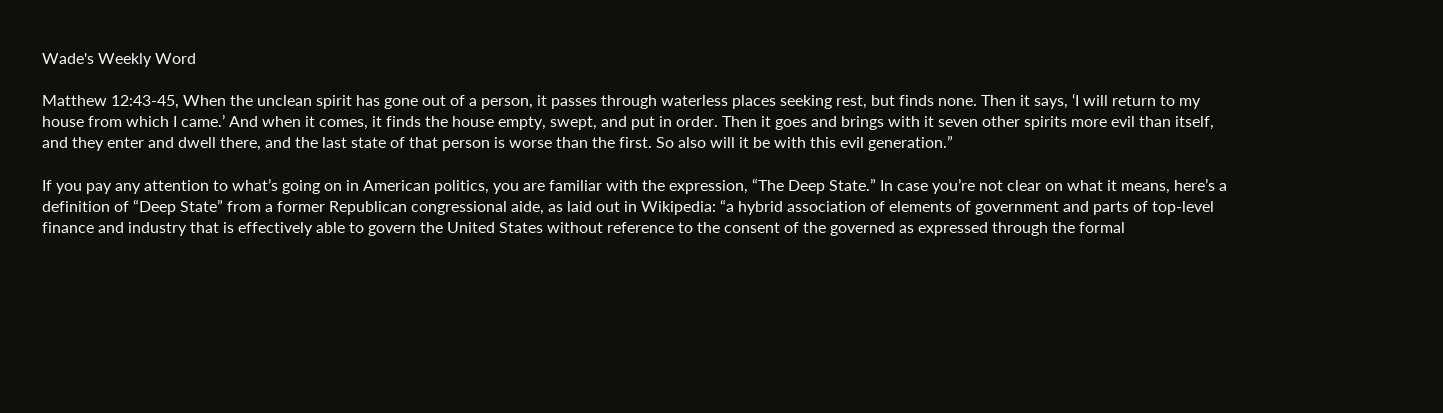Wade's Weekly Word

Matthew 12:43-45, When the unclean spirit has gone out of a person, it passes through waterless places seeking rest, but finds none. Then it says, ‘I will return to my house from which I came.’ And when it comes, it finds the house empty, swept, and put in order. Then it goes and brings with it seven other spirits more evil than itself, and they enter and dwell there, and the last state of that person is worse than the first. So also will it be with this evil generation.”

If you pay any attention to what’s going on in American politics, you are familiar with the expression, “The Deep State.” In case you’re not clear on what it means, here’s a definition of “Deep State” from a former Republican congressional aide, as laid out in Wikipedia: “a hybrid association of elements of government and parts of top-level finance and industry that is effectively able to govern the United States without reference to the consent of the governed as expressed through the formal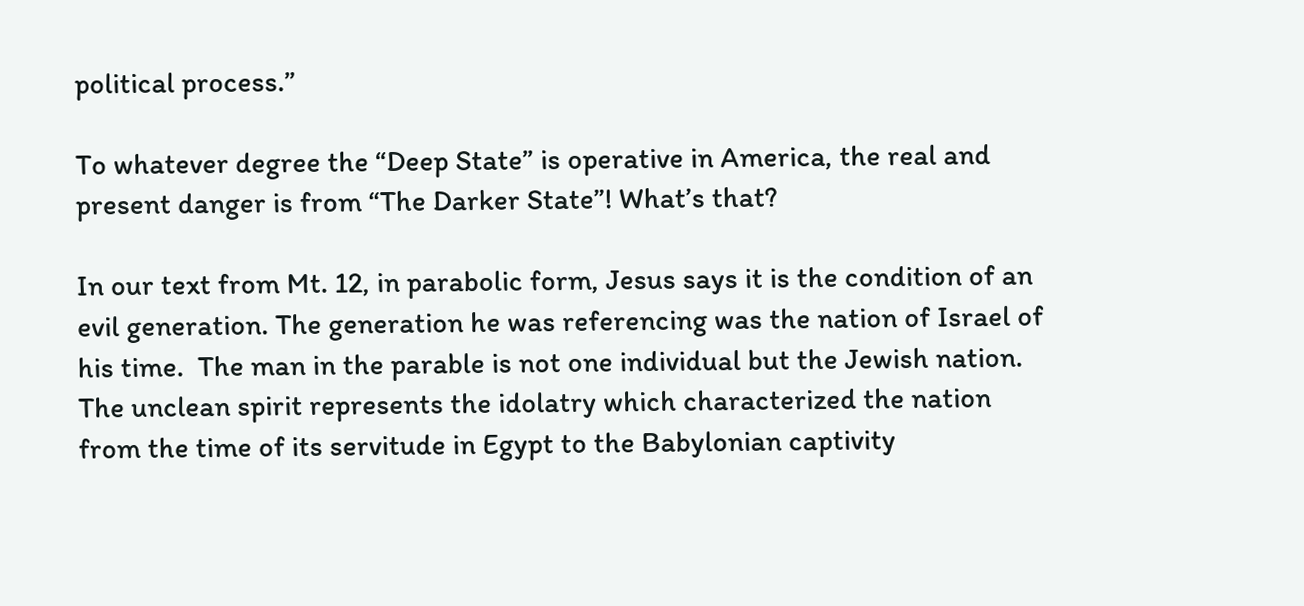political process.”

To whatever degree the “Deep State” is operative in America, the real and present danger is from “The Darker State”! What’s that?

In our text from Mt. 12, in parabolic form, Jesus says it is the condition of an evil generation. The generation he was referencing was the nation of Israel of his time.  The man in the parable is not one individual but the Jewish nation. The unclean spirit represents the idolatry which characterized the nation from the time of its servitude in Egypt to the Babylonian captivity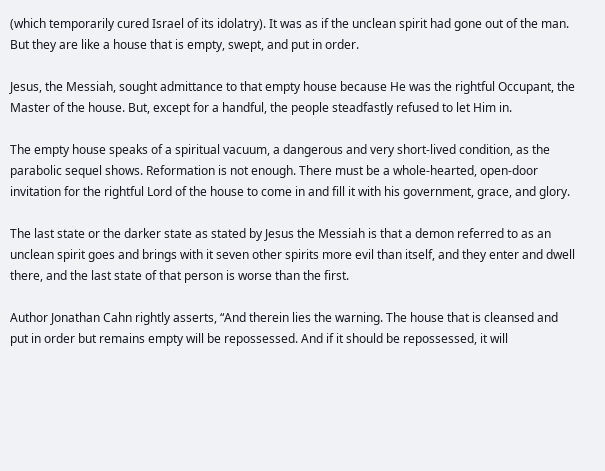(which temporarily cured Israel of its idolatry). It was as if the unclean spirit had gone out of the man. But they are like a house that is empty, swept, and put in order.

Jesus, the Messiah, sought admittance to that empty house because He was the rightful Occupant, the Master of the house. But, except for a handful, the people steadfastly refused to let Him in.

The empty house speaks of a spiritual vacuum, a dangerous and very short-lived condition, as the parabolic sequel shows. Reformation is not enough. There must be a whole-hearted, open-door invitation for the rightful Lord of the house to come in and fill it with his government, grace, and glory.

The last state or the darker state as stated by Jesus the Messiah is that a demon referred to as an unclean spirit goes and brings with it seven other spirits more evil than itself, and they enter and dwell there, and the last state of that person is worse than the first.

Author Jonathan Cahn rightly asserts, “And therein lies the warning. The house that is cleansed and put in order but remains empty will be repossessed. And if it should be repossessed, it will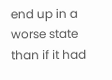end up in a worse state than if it had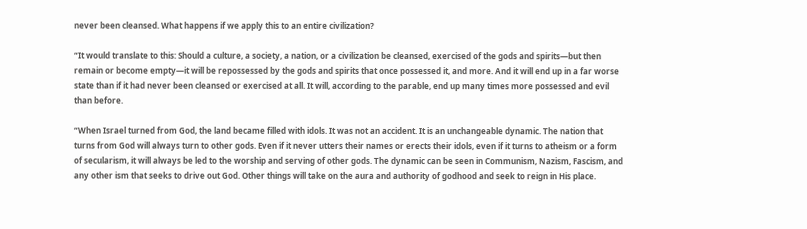never been cleansed. What happens if we apply this to an entire civilization?

“It would translate to this: Should a culture, a society, a nation, or a civilization be cleansed, exercised of the gods and spirits—but then remain or become empty—it will be repossessed by the gods and spirits that once possessed it, and more. And it will end up in a far worse state than if it had never been cleansed or exercised at all. It will, according to the parable, end up many times more possessed and evil than before.

“When Israel turned from God, the land became filled with idols. It was not an accident. It is an unchangeable dynamic. The nation that turns from God will always turn to other gods. Even if it never utters their names or erects their idols, even if it turns to atheism or a form of secularism, it will always be led to the worship and serving of other gods. The dynamic can be seen in Communism, Nazism, Fascism, and any other ism that seeks to drive out God. Other things will take on the aura and authority of godhood and seek to reign in His place.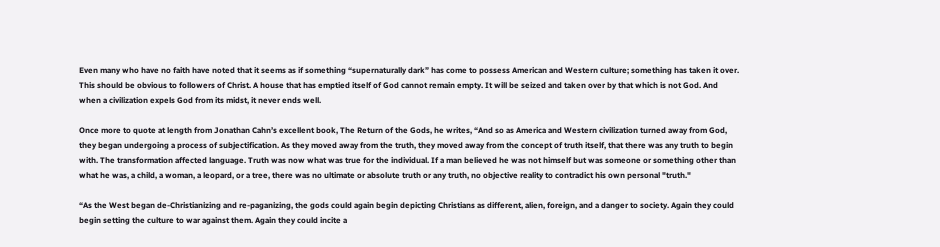Even many who have no faith have noted that it seems as if something “supernaturally dark” has come to possess American and Western culture; something has taken it over. This should be obvious to followers of Christ. A house that has emptied itself of God cannot remain empty. It will be seized and taken over by that which is not God. And when a civilization expels God from its midst, it never ends well.

Once more to quote at length from Jonathan Cahn’s excellent book, The Return of the Gods, he writes, “And so as America and Western civilization turned away from God, they began undergoing a process of subjectification. As they moved away from the truth, they moved away from the concept of truth itself, that there was any truth to begin with. The transformation affected language. Truth was now what was true for the individual. If a man believed he was not himself but was someone or something other than what he was, a child, a woman, a leopard, or a tree, there was no ultimate or absolute truth or any truth, no objective reality to contradict his own personal "truth."

“As the West began de-Christianizing and re-paganizing, the gods could again begin depicting Christians as different, alien, foreign, and a danger to society. Again they could begin setting the culture to war against them. Again they could incite a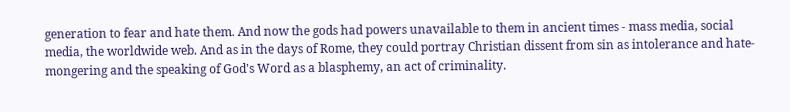generation to fear and hate them. And now the gods had powers unavailable to them in ancient times - mass media, social media, the worldwide web. And as in the days of Rome, they could portray Christian dissent from sin as intolerance and hate-mongering and the speaking of God's Word as a blasphemy, an act of criminality.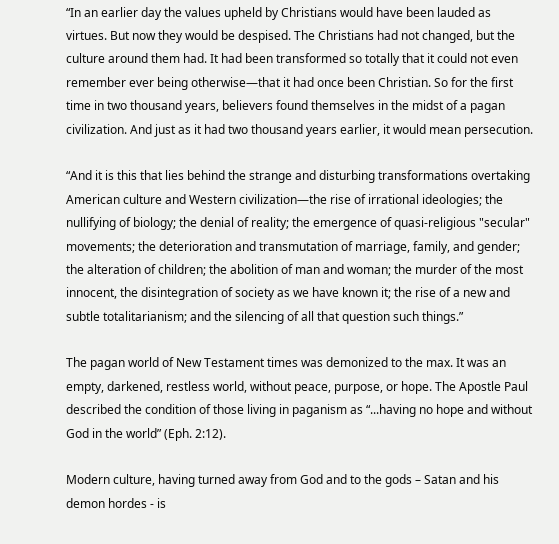“In an earlier day the values upheld by Christians would have been lauded as virtues. But now they would be despised. The Christians had not changed, but the culture around them had. It had been transformed so totally that it could not even remember ever being otherwise—that it had once been Christian. So for the first time in two thousand years, believers found themselves in the midst of a pagan civilization. And just as it had two thousand years earlier, it would mean persecution.

“And it is this that lies behind the strange and disturbing transformations overtaking American culture and Western civilization—the rise of irrational ideologies; the nullifying of biology; the denial of reality; the emergence of quasi-religious "secular" movements; the deterioration and transmutation of marriage, family, and gender; the alteration of children; the abolition of man and woman; the murder of the most innocent, the disintegration of society as we have known it; the rise of a new and subtle totalitarianism; and the silencing of all that question such things.”

The pagan world of New Testament times was demonized to the max. It was an empty, darkened, restless world, without peace, purpose, or hope. The Apostle Paul described the condition of those living in paganism as “...having no hope and without God in the world” (Eph. 2:12).

Modern culture, having turned away from God and to the gods – Satan and his demon hordes - is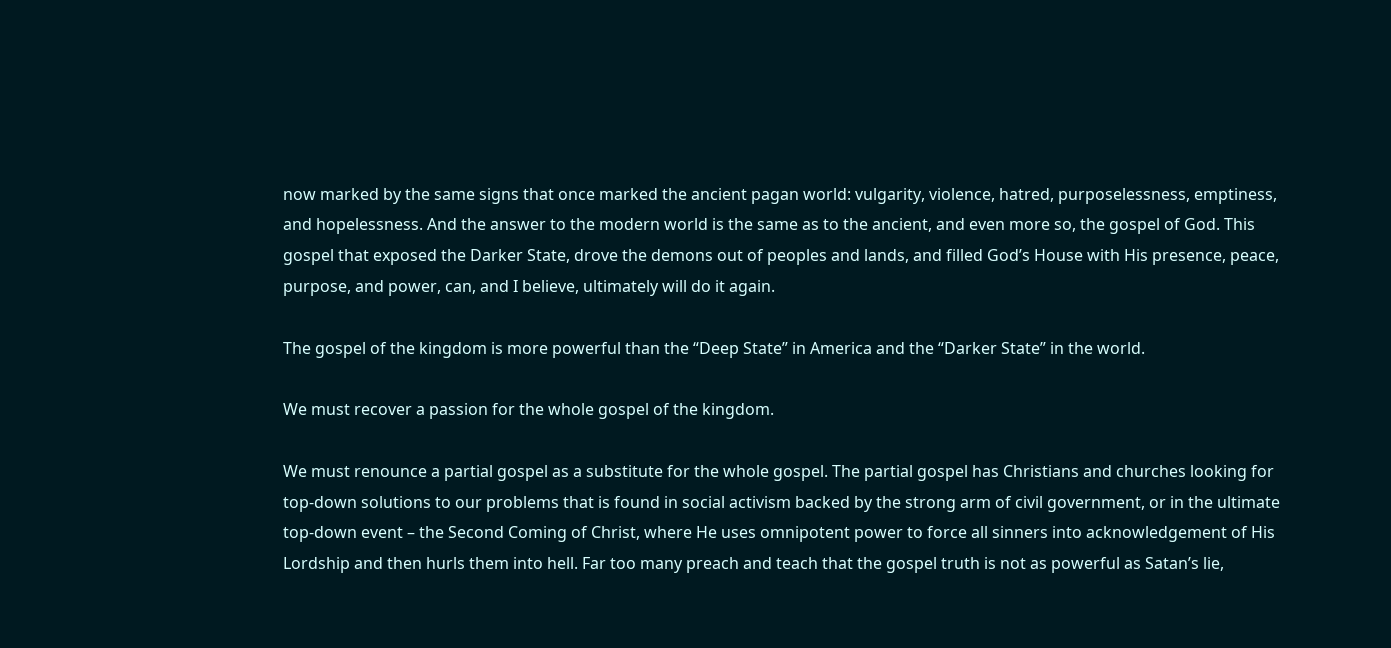now marked by the same signs that once marked the ancient pagan world: vulgarity, violence, hatred, purposelessness, emptiness, and hopelessness. And the answer to the modern world is the same as to the ancient, and even more so, the gospel of God. This gospel that exposed the Darker State, drove the demons out of peoples and lands, and filled God’s House with His presence, peace, purpose, and power, can, and I believe, ultimately will do it again.

The gospel of the kingdom is more powerful than the “Deep State” in America and the “Darker State” in the world.

We must recover a passion for the whole gospel of the kingdom.

We must renounce a partial gospel as a substitute for the whole gospel. The partial gospel has Christians and churches looking for top-down solutions to our problems that is found in social activism backed by the strong arm of civil government, or in the ultimate top-down event – the Second Coming of Christ, where He uses omnipotent power to force all sinners into acknowledgement of His Lordship and then hurls them into hell. Far too many preach and teach that the gospel truth is not as powerful as Satan’s lie,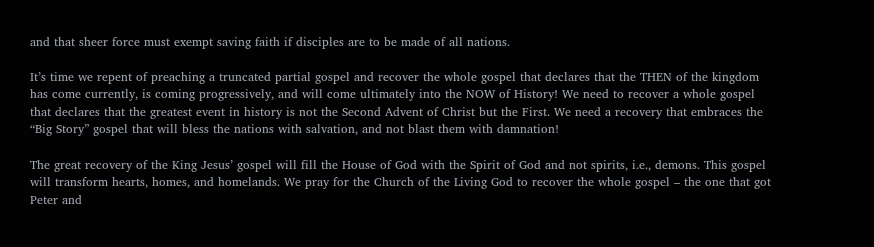and that sheer force must exempt saving faith if disciples are to be made of all nations.

It’s time we repent of preaching a truncated partial gospel and recover the whole gospel that declares that the THEN of the kingdom has come currently, is coming progressively, and will come ultimately into the NOW of History! We need to recover a whole gospel that declares that the greatest event in history is not the Second Advent of Christ but the First. We need a recovery that embraces the “Big Story” gospel that will bless the nations with salvation, and not blast them with damnation!

The great recovery of the King Jesus’ gospel will fill the House of God with the Spirit of God and not spirits, i.e., demons. This gospel will transform hearts, homes, and homelands. We pray for the Church of the Living God to recover the whole gospel – the one that got Peter and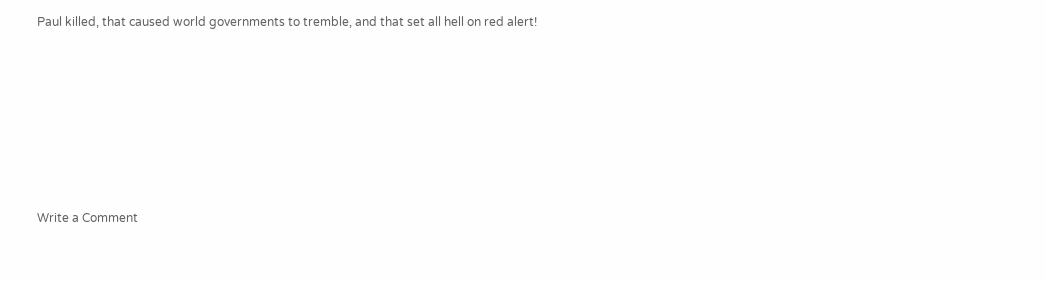Paul killed, that caused world governments to tremble, and that set all hell on red alert!







Write a Comment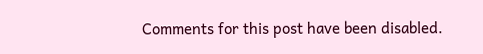Comments for this post have been disabled.